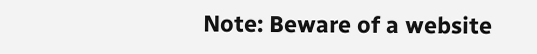Note: Beware of a website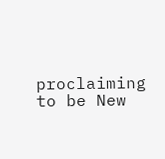proclaiming to be New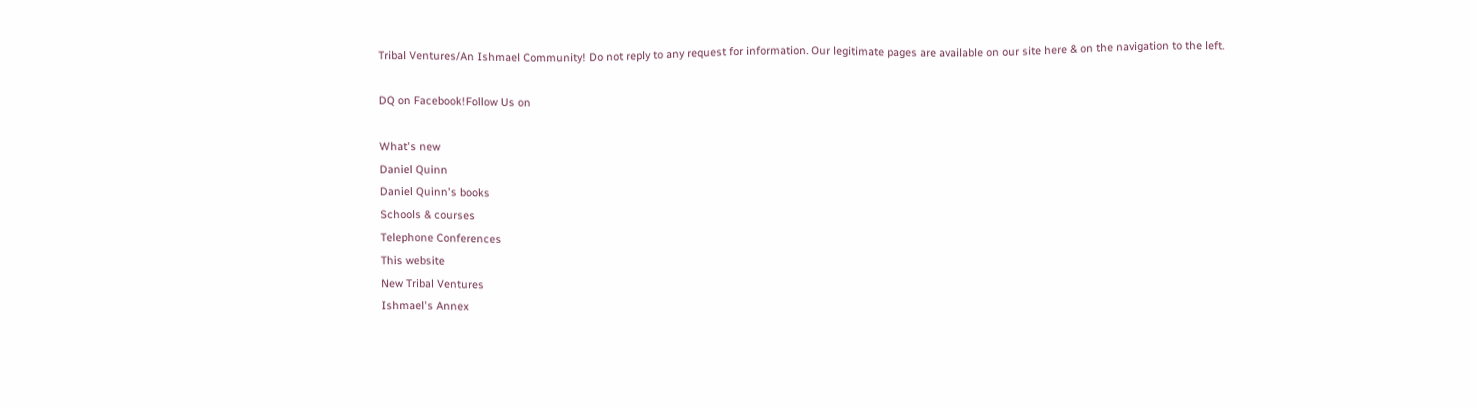Tribal Ventures/An Ishmael Community! Do not reply to any request for information. Our legitimate pages are available on our site here & on the navigation to the left.

DQ on Facebook!Follow Us on

What's new
Daniel Quinn
Daniel Quinn's books
Schools & courses
Telephone Conferences
This website
New Tribal Ventures
Ishmael's Annex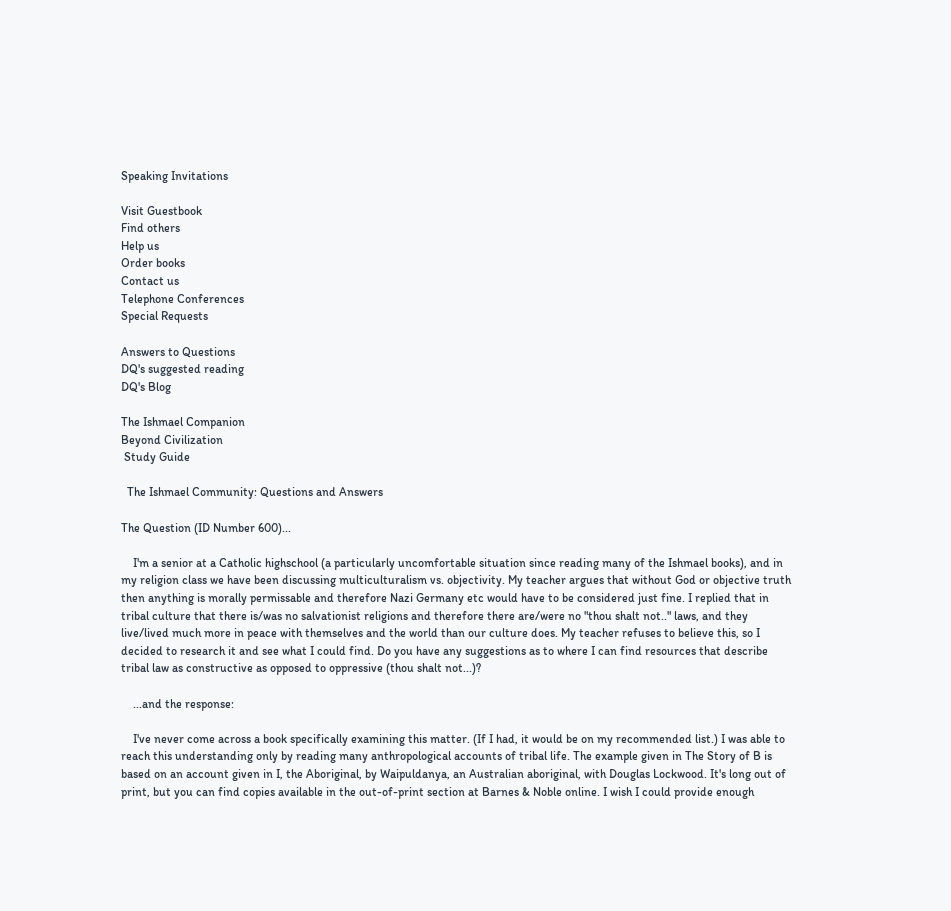Speaking Invitations

Visit Guestbook
Find others
Help us
Order books
Contact us
Telephone Conferences
Special Requests

Answers to Questions
DQ's suggested reading
DQ's Blog

The Ishmael Companion
Beyond Civilization
 Study Guide

  The Ishmael Community: Questions and Answers

The Question (ID Number 600)...

    I'm a senior at a Catholic highschool (a particularly uncomfortable situation since reading many of the Ishmael books), and in my religion class we have been discussing multiculturalism vs. objectivity. My teacher argues that without God or objective truth then anything is morally permissable and therefore Nazi Germany etc would have to be considered just fine. I replied that in tribal culture that there is/was no salvationist religions and therefore there are/were no "thou shalt not.." laws, and they live/lived much more in peace with themselves and the world than our culture does. My teacher refuses to believe this, so I decided to research it and see what I could find. Do you have any suggestions as to where I can find resources that describe tribal law as constructive as opposed to oppressive (thou shalt not...)?

    ...and the response:

    I've never come across a book specifically examining this matter. (If I had, it would be on my recommended list.) I was able to reach this understanding only by reading many anthropological accounts of tribal life. The example given in The Story of B is based on an account given in I, the Aboriginal, by Waipuldanya, an Australian aboriginal, with Douglas Lockwood. It's long out of print, but you can find copies available in the out-of-print section at Barnes & Noble online. I wish I could provide enough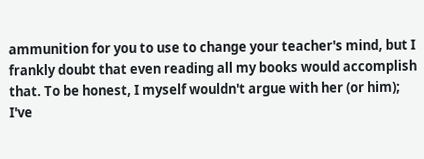ammunition for you to use to change your teacher's mind, but I frankly doubt that even reading all my books would accomplish that. To be honest, I myself wouldn't argue with her (or him); I've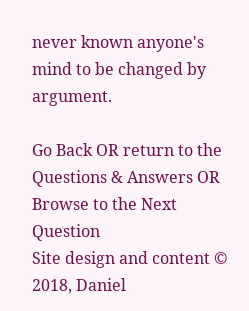never known anyone's mind to be changed by argument.

Go Back OR return to the Questions & Answers OR Browse to the Next Question
Site design and content © 2018, Daniel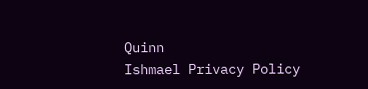Quinn
Ishmael Privacy Policy